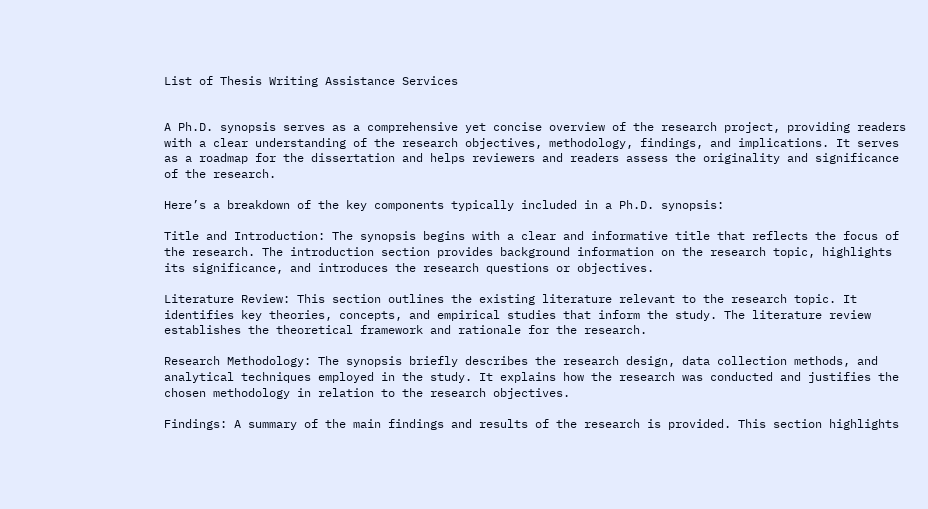List of Thesis Writing Assistance Services


A Ph.D. synopsis serves as a comprehensive yet concise overview of the research project, providing readers with a clear understanding of the research objectives, methodology, findings, and implications. It serves as a roadmap for the dissertation and helps reviewers and readers assess the originality and significance of the research.

Here’s a breakdown of the key components typically included in a Ph.D. synopsis:

Title and Introduction: The synopsis begins with a clear and informative title that reflects the focus of the research. The introduction section provides background information on the research topic, highlights its significance, and introduces the research questions or objectives.

Literature Review: This section outlines the existing literature relevant to the research topic. It identifies key theories, concepts, and empirical studies that inform the study. The literature review establishes the theoretical framework and rationale for the research.

Research Methodology: The synopsis briefly describes the research design, data collection methods, and analytical techniques employed in the study. It explains how the research was conducted and justifies the chosen methodology in relation to the research objectives.

Findings: A summary of the main findings and results of the research is provided. This section highlights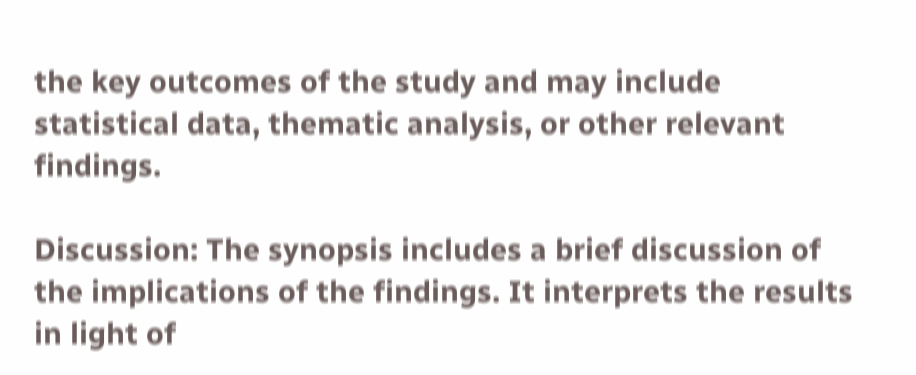the key outcomes of the study and may include statistical data, thematic analysis, or other relevant findings.

Discussion: The synopsis includes a brief discussion of the implications of the findings. It interprets the results in light of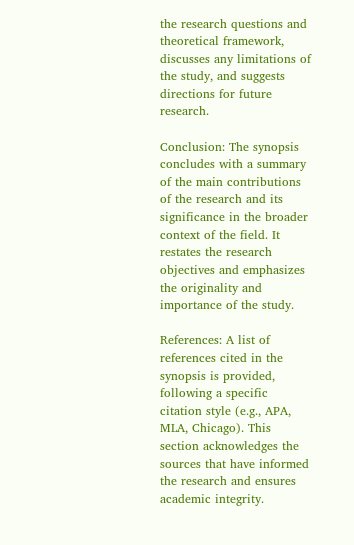the research questions and theoretical framework, discusses any limitations of the study, and suggests directions for future research.

Conclusion: The synopsis concludes with a summary of the main contributions of the research and its significance in the broader context of the field. It restates the research objectives and emphasizes the originality and importance of the study.

References: A list of references cited in the synopsis is provided, following a specific citation style (e.g., APA, MLA, Chicago). This section acknowledges the sources that have informed the research and ensures academic integrity.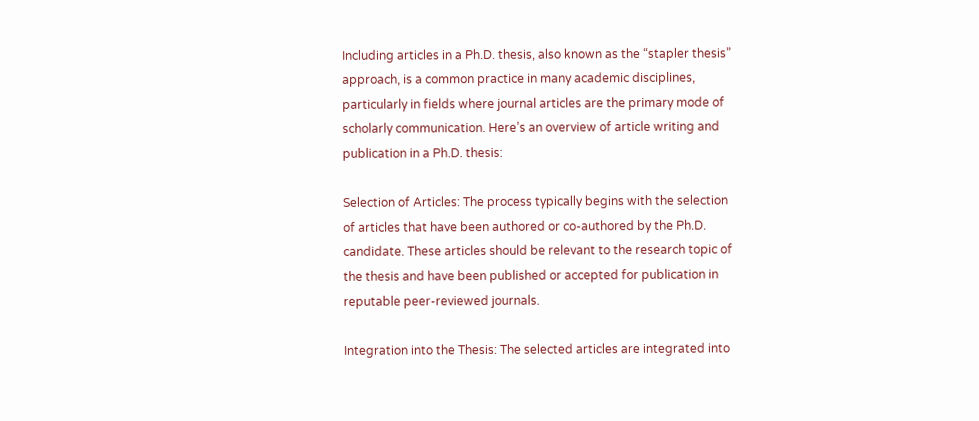Including articles in a Ph.D. thesis, also known as the “stapler thesis” approach, is a common practice in many academic disciplines, particularly in fields where journal articles are the primary mode of scholarly communication. Here’s an overview of article writing and publication in a Ph.D. thesis:

Selection of Articles: The process typically begins with the selection of articles that have been authored or co-authored by the Ph.D. candidate. These articles should be relevant to the research topic of the thesis and have been published or accepted for publication in reputable peer-reviewed journals.

Integration into the Thesis: The selected articles are integrated into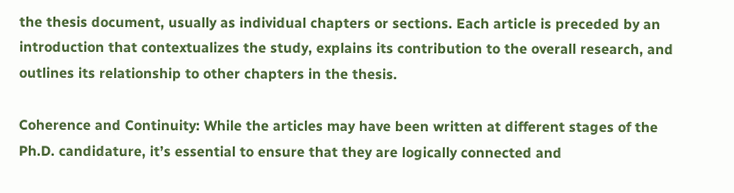the thesis document, usually as individual chapters or sections. Each article is preceded by an introduction that contextualizes the study, explains its contribution to the overall research, and outlines its relationship to other chapters in the thesis.

Coherence and Continuity: While the articles may have been written at different stages of the Ph.D. candidature, it’s essential to ensure that they are logically connected and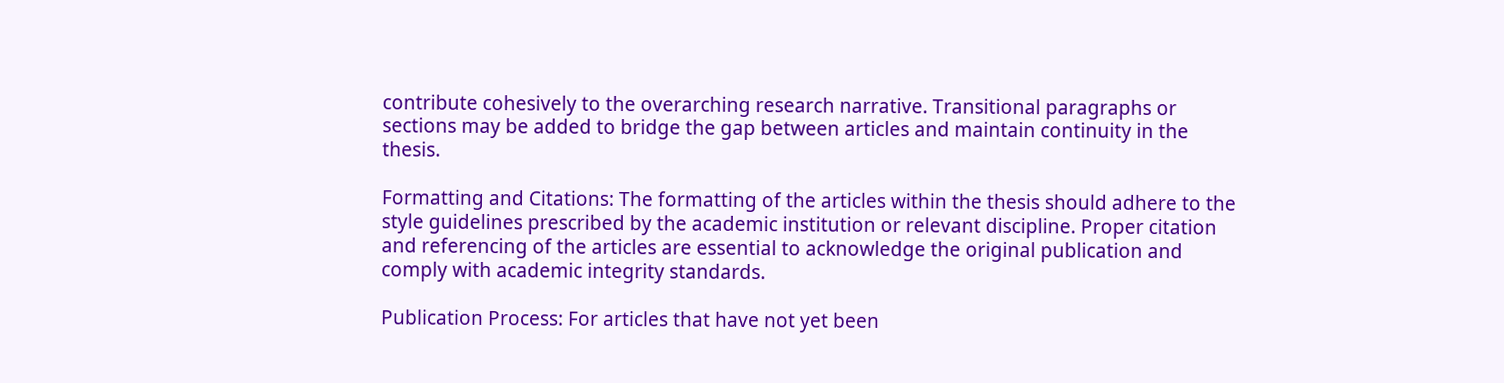contribute cohesively to the overarching research narrative. Transitional paragraphs or sections may be added to bridge the gap between articles and maintain continuity in the thesis.

Formatting and Citations: The formatting of the articles within the thesis should adhere to the style guidelines prescribed by the academic institution or relevant discipline. Proper citation and referencing of the articles are essential to acknowledge the original publication and comply with academic integrity standards.

Publication Process: For articles that have not yet been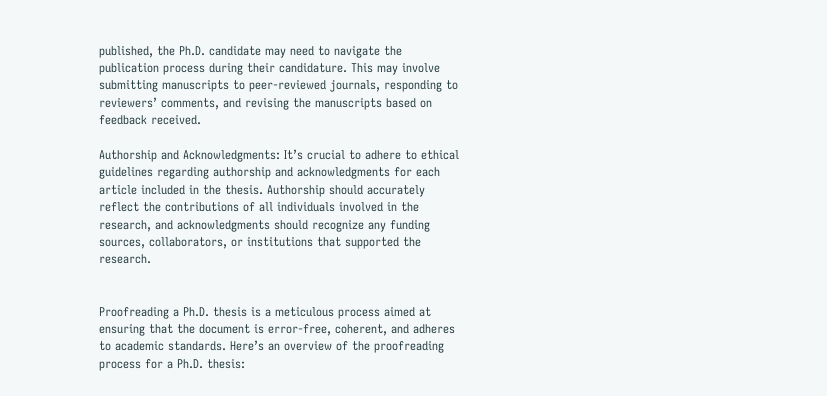published, the Ph.D. candidate may need to navigate the publication process during their candidature. This may involve submitting manuscripts to peer-reviewed journals, responding to reviewers’ comments, and revising the manuscripts based on feedback received.

Authorship and Acknowledgments: It’s crucial to adhere to ethical guidelines regarding authorship and acknowledgments for each article included in the thesis. Authorship should accurately reflect the contributions of all individuals involved in the research, and acknowledgments should recognize any funding sources, collaborators, or institutions that supported the research.


Proofreading a Ph.D. thesis is a meticulous process aimed at ensuring that the document is error-free, coherent, and adheres to academic standards. Here’s an overview of the proofreading process for a Ph.D. thesis: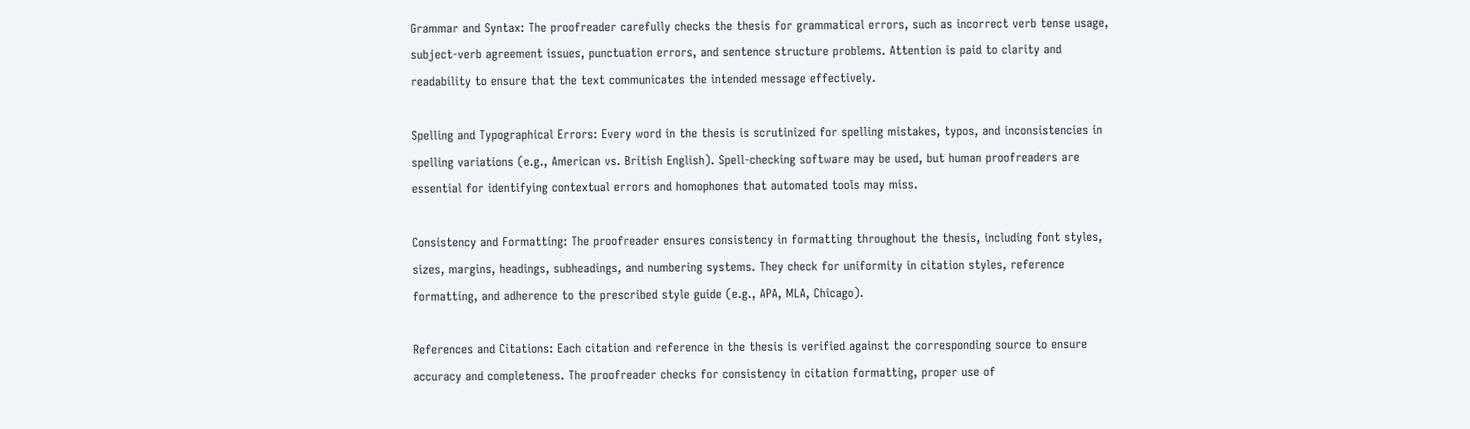Grammar and Syntax: The proofreader carefully checks the thesis for grammatical errors, such as incorrect verb tense usage, subject-verb agreement issues, punctuation errors, and sentence structure problems. Attention is paid to clarity and readability to ensure that the text communicates the intended message effectively.

Spelling and Typographical Errors: Every word in the thesis is scrutinized for spelling mistakes, typos, and inconsistencies in spelling variations (e.g., American vs. British English). Spell-checking software may be used, but human proofreaders are essential for identifying contextual errors and homophones that automated tools may miss.

Consistency and Formatting: The proofreader ensures consistency in formatting throughout the thesis, including font styles, sizes, margins, headings, subheadings, and numbering systems. They check for uniformity in citation styles, reference formatting, and adherence to the prescribed style guide (e.g., APA, MLA, Chicago).

References and Citations: Each citation and reference in the thesis is verified against the corresponding source to ensure accuracy and completeness. The proofreader checks for consistency in citation formatting, proper use of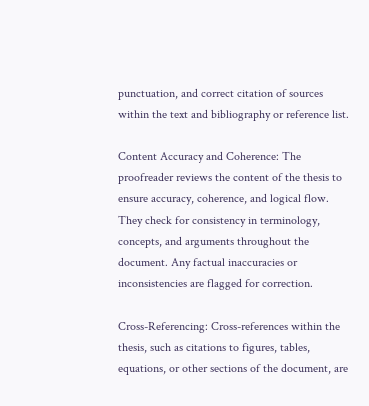punctuation, and correct citation of sources within the text and bibliography or reference list.

Content Accuracy and Coherence: The proofreader reviews the content of the thesis to ensure accuracy, coherence, and logical flow. They check for consistency in terminology, concepts, and arguments throughout the document. Any factual inaccuracies or inconsistencies are flagged for correction.

Cross-Referencing: Cross-references within the thesis, such as citations to figures, tables, equations, or other sections of the document, are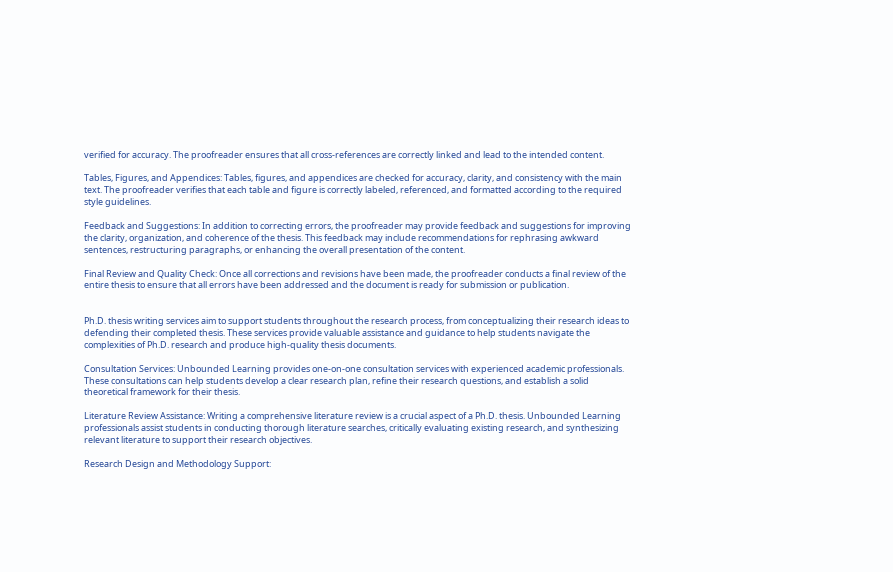verified for accuracy. The proofreader ensures that all cross-references are correctly linked and lead to the intended content.

Tables, Figures, and Appendices: Tables, figures, and appendices are checked for accuracy, clarity, and consistency with the main text. The proofreader verifies that each table and figure is correctly labeled, referenced, and formatted according to the required style guidelines.

Feedback and Suggestions: In addition to correcting errors, the proofreader may provide feedback and suggestions for improving the clarity, organization, and coherence of the thesis. This feedback may include recommendations for rephrasing awkward sentences, restructuring paragraphs, or enhancing the overall presentation of the content.

Final Review and Quality Check: Once all corrections and revisions have been made, the proofreader conducts a final review of the entire thesis to ensure that all errors have been addressed and the document is ready for submission or publication.


Ph.D. thesis writing services aim to support students throughout the research process, from conceptualizing their research ideas to defending their completed thesis. These services provide valuable assistance and guidance to help students navigate the complexities of Ph.D. research and produce high-quality thesis documents.

Consultation Services: Unbounded Learning provides one-on-one consultation services with experienced academic professionals. These consultations can help students develop a clear research plan, refine their research questions, and establish a solid theoretical framework for their thesis.

Literature Review Assistance: Writing a comprehensive literature review is a crucial aspect of a Ph.D. thesis. Unbounded Learning professionals assist students in conducting thorough literature searches, critically evaluating existing research, and synthesizing relevant literature to support their research objectives.

Research Design and Methodology Support: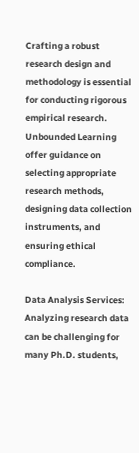Crafting a robust research design and methodology is essential for conducting rigorous empirical research. Unbounded Learning offer guidance on selecting appropriate research methods, designing data collection instruments, and ensuring ethical compliance.

Data Analysis Services: Analyzing research data can be challenging for many Ph.D. students,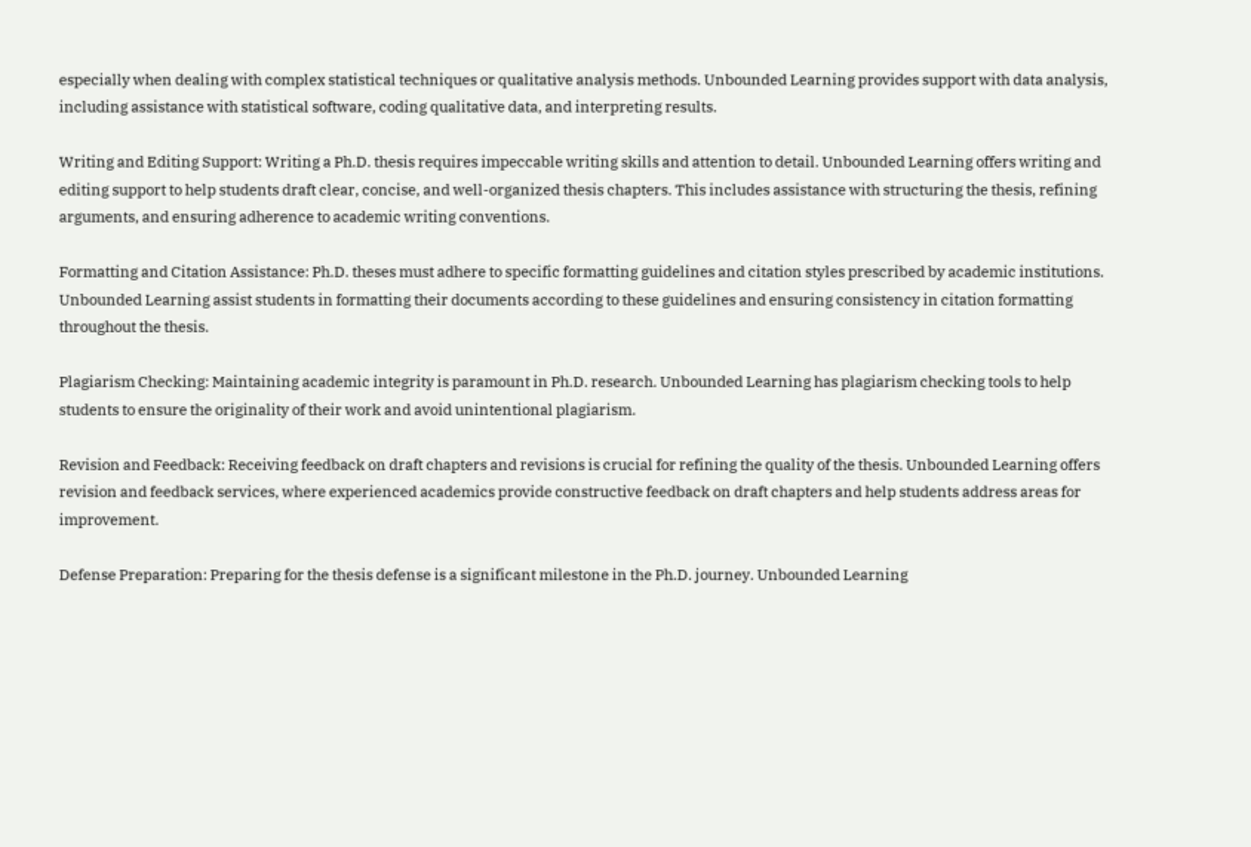especially when dealing with complex statistical techniques or qualitative analysis methods. Unbounded Learning provides support with data analysis, including assistance with statistical software, coding qualitative data, and interpreting results.

Writing and Editing Support: Writing a Ph.D. thesis requires impeccable writing skills and attention to detail. Unbounded Learning offers writing and editing support to help students draft clear, concise, and well-organized thesis chapters. This includes assistance with structuring the thesis, refining arguments, and ensuring adherence to academic writing conventions.

Formatting and Citation Assistance: Ph.D. theses must adhere to specific formatting guidelines and citation styles prescribed by academic institutions. Unbounded Learning assist students in formatting their documents according to these guidelines and ensuring consistency in citation formatting throughout the thesis.

Plagiarism Checking: Maintaining academic integrity is paramount in Ph.D. research. Unbounded Learning has plagiarism checking tools to help students to ensure the originality of their work and avoid unintentional plagiarism.

Revision and Feedback: Receiving feedback on draft chapters and revisions is crucial for refining the quality of the thesis. Unbounded Learning offers revision and feedback services, where experienced academics provide constructive feedback on draft chapters and help students address areas for improvement.

Defense Preparation: Preparing for the thesis defense is a significant milestone in the Ph.D. journey. Unbounded Learning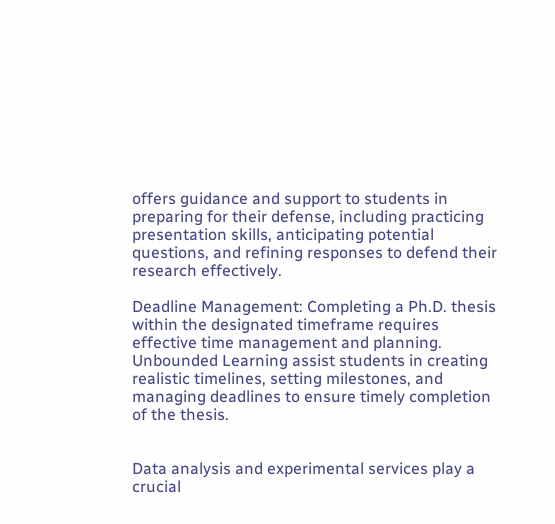offers guidance and support to students in preparing for their defense, including practicing presentation skills, anticipating potential questions, and refining responses to defend their research effectively.

Deadline Management: Completing a Ph.D. thesis within the designated timeframe requires effective time management and planning. Unbounded Learning assist students in creating realistic timelines, setting milestones, and managing deadlines to ensure timely completion of the thesis.


Data analysis and experimental services play a crucial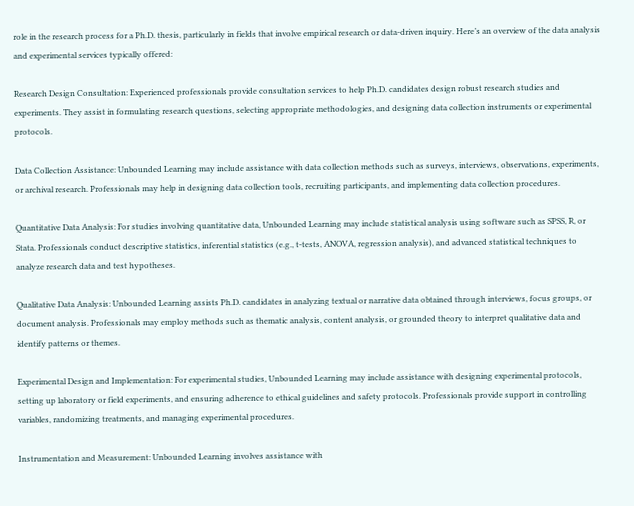role in the research process for a Ph.D. thesis, particularly in fields that involve empirical research or data-driven inquiry. Here’s an overview of the data analysis and experimental services typically offered:

Research Design Consultation: Experienced professionals provide consultation services to help Ph.D. candidates design robust research studies and experiments. They assist in formulating research questions, selecting appropriate methodologies, and designing data collection instruments or experimental protocols.

Data Collection Assistance: Unbounded Learning may include assistance with data collection methods such as surveys, interviews, observations, experiments, or archival research. Professionals may help in designing data collection tools, recruiting participants, and implementing data collection procedures.

Quantitative Data Analysis: For studies involving quantitative data, Unbounded Learning may include statistical analysis using software such as SPSS, R, or Stata. Professionals conduct descriptive statistics, inferential statistics (e.g., t-tests, ANOVA, regression analysis), and advanced statistical techniques to analyze research data and test hypotheses.

Qualitative Data Analysis: Unbounded Learning assists Ph.D. candidates in analyzing textual or narrative data obtained through interviews, focus groups, or document analysis. Professionals may employ methods such as thematic analysis, content analysis, or grounded theory to interpret qualitative data and identify patterns or themes.

Experimental Design and Implementation: For experimental studies, Unbounded Learning may include assistance with designing experimental protocols, setting up laboratory or field experiments, and ensuring adherence to ethical guidelines and safety protocols. Professionals provide support in controlling variables, randomizing treatments, and managing experimental procedures.

Instrumentation and Measurement: Unbounded Learning involves assistance with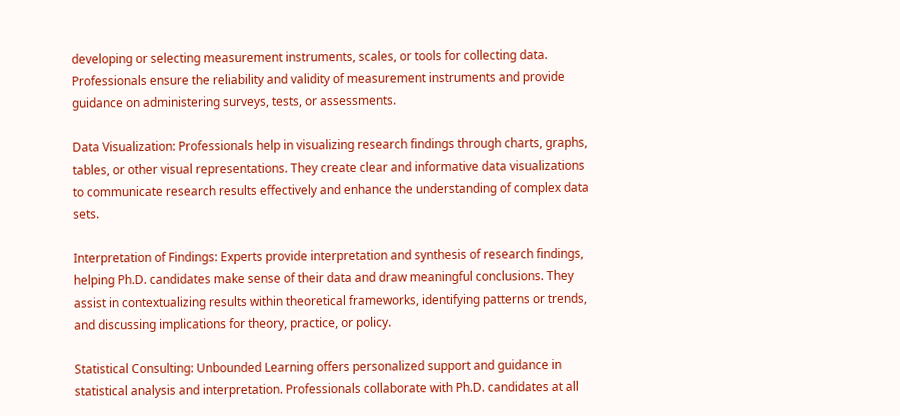developing or selecting measurement instruments, scales, or tools for collecting data. Professionals ensure the reliability and validity of measurement instruments and provide guidance on administering surveys, tests, or assessments.

Data Visualization: Professionals help in visualizing research findings through charts, graphs, tables, or other visual representations. They create clear and informative data visualizations to communicate research results effectively and enhance the understanding of complex data sets.

Interpretation of Findings: Experts provide interpretation and synthesis of research findings, helping Ph.D. candidates make sense of their data and draw meaningful conclusions. They assist in contextualizing results within theoretical frameworks, identifying patterns or trends, and discussing implications for theory, practice, or policy.

Statistical Consulting: Unbounded Learning offers personalized support and guidance in statistical analysis and interpretation. Professionals collaborate with Ph.D. candidates at all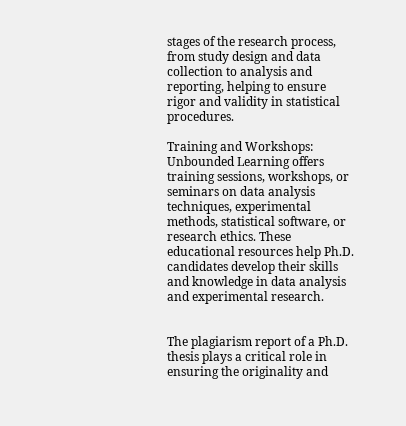stages of the research process, from study design and data collection to analysis and reporting, helping to ensure rigor and validity in statistical procedures.

Training and Workshops: Unbounded Learning offers training sessions, workshops, or seminars on data analysis techniques, experimental methods, statistical software, or research ethics. These educational resources help Ph.D. candidates develop their skills and knowledge in data analysis and experimental research.


The plagiarism report of a Ph.D. thesis plays a critical role in ensuring the originality and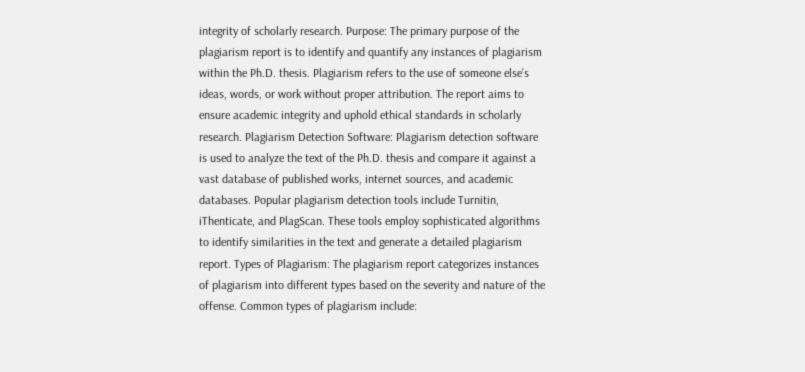integrity of scholarly research. Purpose: The primary purpose of the plagiarism report is to identify and quantify any instances of plagiarism within the Ph.D. thesis. Plagiarism refers to the use of someone else’s ideas, words, or work without proper attribution. The report aims to ensure academic integrity and uphold ethical standards in scholarly research. Plagiarism Detection Software: Plagiarism detection software is used to analyze the text of the Ph.D. thesis and compare it against a vast database of published works, internet sources, and academic databases. Popular plagiarism detection tools include Turnitin, iThenticate, and PlagScan. These tools employ sophisticated algorithms to identify similarities in the text and generate a detailed plagiarism report. Types of Plagiarism: The plagiarism report categorizes instances of plagiarism into different types based on the severity and nature of the offense. Common types of plagiarism include: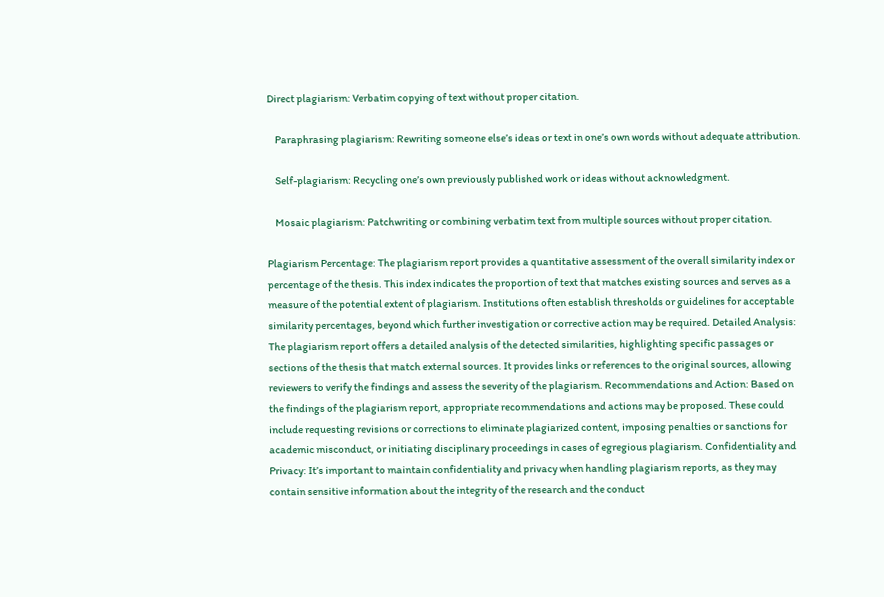Direct plagiarism: Verbatim copying of text without proper citation.

    Paraphrasing plagiarism: Rewriting someone else’s ideas or text in one’s own words without adequate attribution.

    Self-plagiarism: Recycling one’s own previously published work or ideas without acknowledgment.

    Mosaic plagiarism: Patchwriting or combining verbatim text from multiple sources without proper citation.

Plagiarism Percentage: The plagiarism report provides a quantitative assessment of the overall similarity index or percentage of the thesis. This index indicates the proportion of text that matches existing sources and serves as a measure of the potential extent of plagiarism. Institutions often establish thresholds or guidelines for acceptable similarity percentages, beyond which further investigation or corrective action may be required. Detailed Analysis: The plagiarism report offers a detailed analysis of the detected similarities, highlighting specific passages or sections of the thesis that match external sources. It provides links or references to the original sources, allowing reviewers to verify the findings and assess the severity of the plagiarism. Recommendations and Action: Based on the findings of the plagiarism report, appropriate recommendations and actions may be proposed. These could include requesting revisions or corrections to eliminate plagiarized content, imposing penalties or sanctions for academic misconduct, or initiating disciplinary proceedings in cases of egregious plagiarism. Confidentiality and Privacy: It’s important to maintain confidentiality and privacy when handling plagiarism reports, as they may contain sensitive information about the integrity of the research and the conduct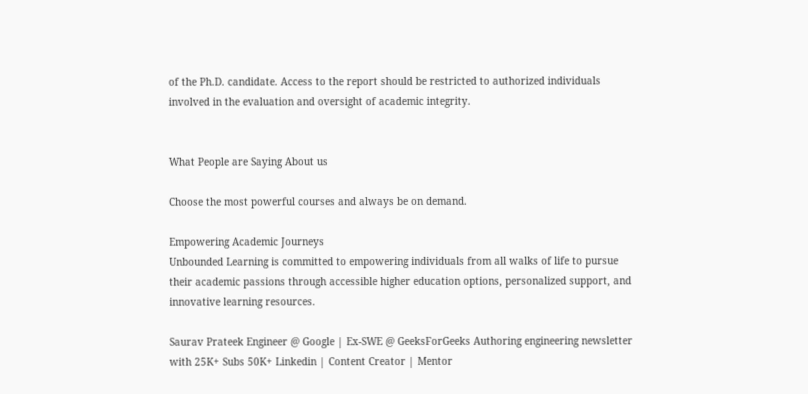of the Ph.D. candidate. Access to the report should be restricted to authorized individuals involved in the evaluation and oversight of academic integrity.


What People are Saying About us

Choose the most powerful courses and always be on demand.

Empowering Academic Journeys
Unbounded Learning is committed to empowering individuals from all walks of life to pursue their academic passions through accessible higher education options, personalized support, and innovative learning resources.

Saurav Prateek Engineer @ Google | Ex-SWE @ GeeksForGeeks Authoring engineering newsletter with 25K+ Subs 50K+ Linkedin | Content Creator | Mentor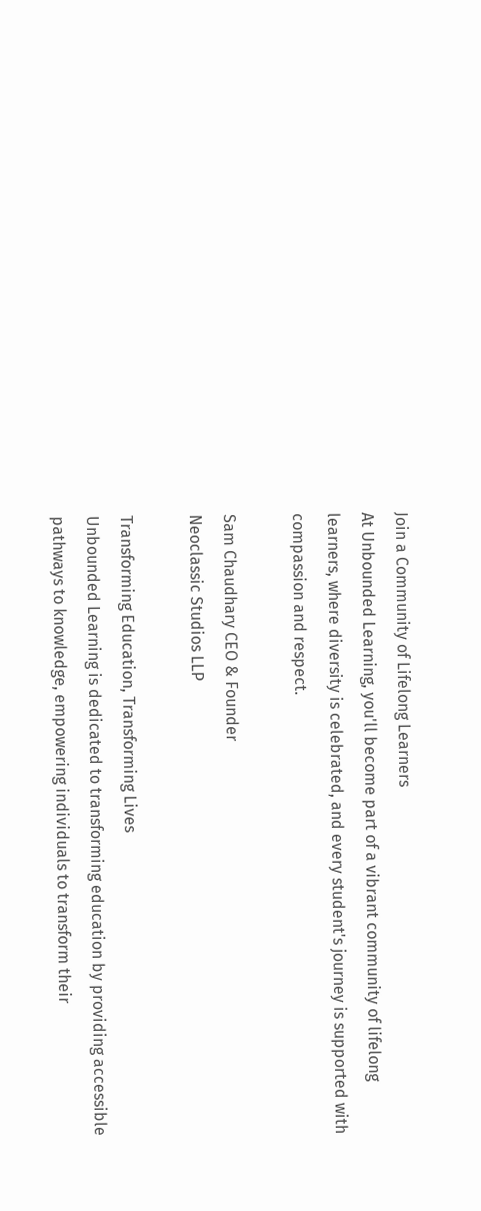Join a Community of Lifelong Learners
At Unbounded Learning, you'll become part of a vibrant community of lifelong learners, where diversity is celebrated, and every student's journey is supported with compassion and respect.

Sam Chaudhary CEO & Founder
Neoclassic Studios LLP

Transforming Education, Transforming Lives
Unbounded Learning is dedicated to transforming education by providing accessible pathways to knowledge, empowering individuals to transform their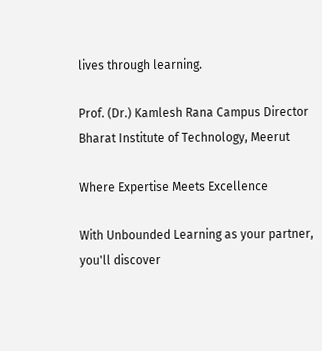lives through learning.

Prof. (Dr.) Kamlesh Rana Campus Director
Bharat Institute of Technology, Meerut

Where Expertise Meets Excellence

With Unbounded Learning as your partner, you'll discover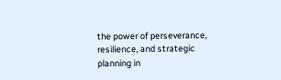the power of perseverance, resilience, and strategic planning in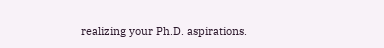realizing your Ph.D. aspirations.